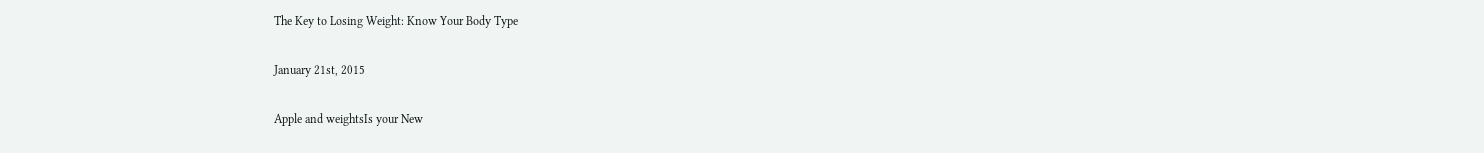The Key to Losing Weight: Know Your Body Type

January 21st, 2015

Apple and weightsIs your New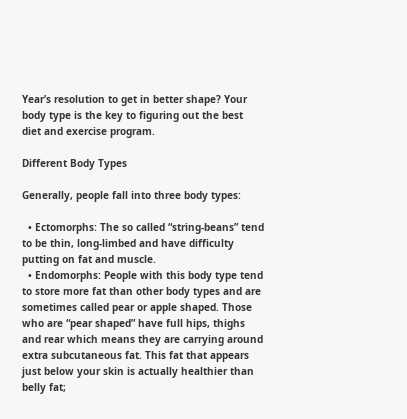Year’s resolution to get in better shape? Your body type is the key to figuring out the best diet and exercise program.

Different Body Types

Generally, people fall into three body types:

  • Ectomorphs: The so called “string-beans” tend to be thin, long-limbed and have difficulty putting on fat and muscle.
  • Endomorphs: People with this body type tend to store more fat than other body types and are sometimes called pear or apple shaped. Those who are “pear shaped” have full hips, thighs and rear which means they are carrying around extra subcutaneous fat. This fat that appears just below your skin is actually healthier than belly fat;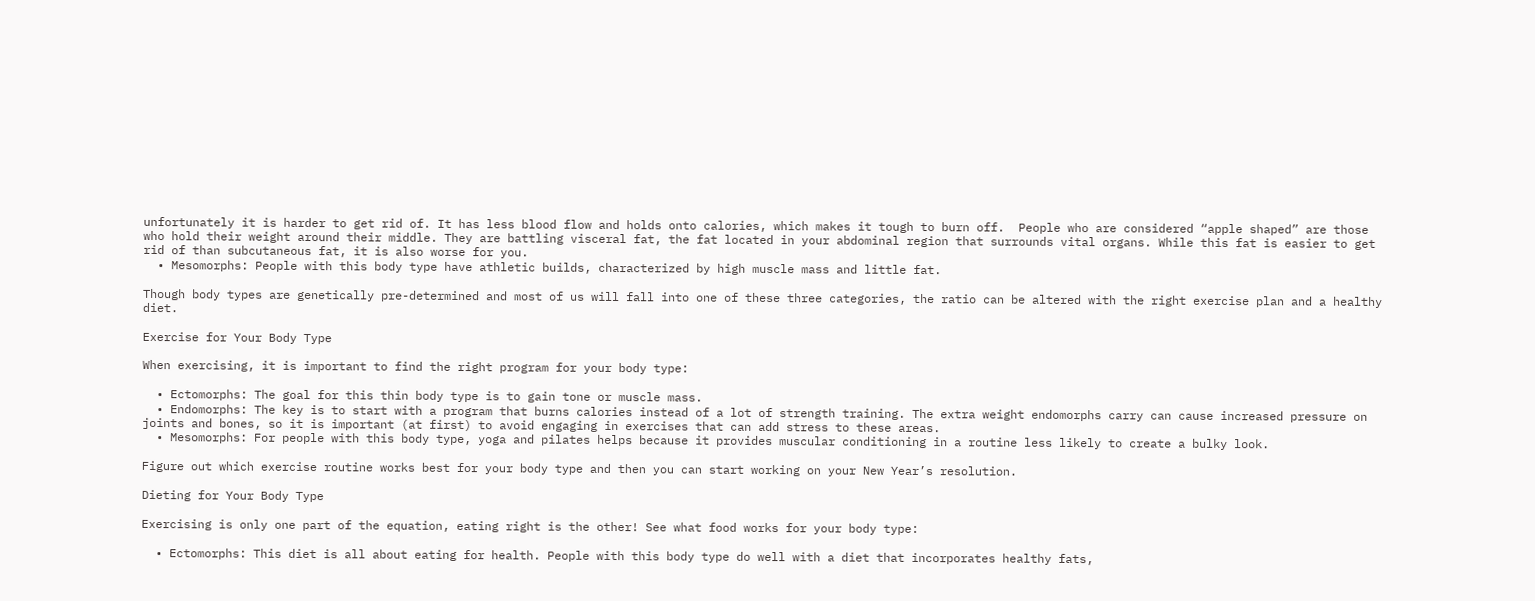unfortunately it is harder to get rid of. It has less blood flow and holds onto calories, which makes it tough to burn off.  People who are considered “apple shaped” are those who hold their weight around their middle. They are battling visceral fat, the fat located in your abdominal region that surrounds vital organs. While this fat is easier to get rid of than subcutaneous fat, it is also worse for you.
  • Mesomorphs: People with this body type have athletic builds, characterized by high muscle mass and little fat.

Though body types are genetically pre-determined and most of us will fall into one of these three categories, the ratio can be altered with the right exercise plan and a healthy diet.

Exercise for Your Body Type

When exercising, it is important to find the right program for your body type:

  • Ectomorphs: The goal for this thin body type is to gain tone or muscle mass.
  • Endomorphs: The key is to start with a program that burns calories instead of a lot of strength training. The extra weight endomorphs carry can cause increased pressure on joints and bones, so it is important (at first) to avoid engaging in exercises that can add stress to these areas.
  • Mesomorphs: For people with this body type, yoga and pilates helps because it provides muscular conditioning in a routine less likely to create a bulky look.

Figure out which exercise routine works best for your body type and then you can start working on your New Year’s resolution.

Dieting for Your Body Type

Exercising is only one part of the equation, eating right is the other! See what food works for your body type:

  • Ectomorphs: This diet is all about eating for health. People with this body type do well with a diet that incorporates healthy fats,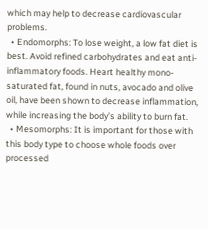which may help to decrease cardiovascular problems.
  • Endomorphs: To lose weight, a low fat diet is best. Avoid refined carbohydrates and eat anti-inflammatory foods. Heart healthy mono-saturated fat, found in nuts, avocado and olive oil, have been shown to decrease inflammation, while increasing the body’s ability to burn fat.
  • Mesomorphs: It is important for those with this body type to choose whole foods over processed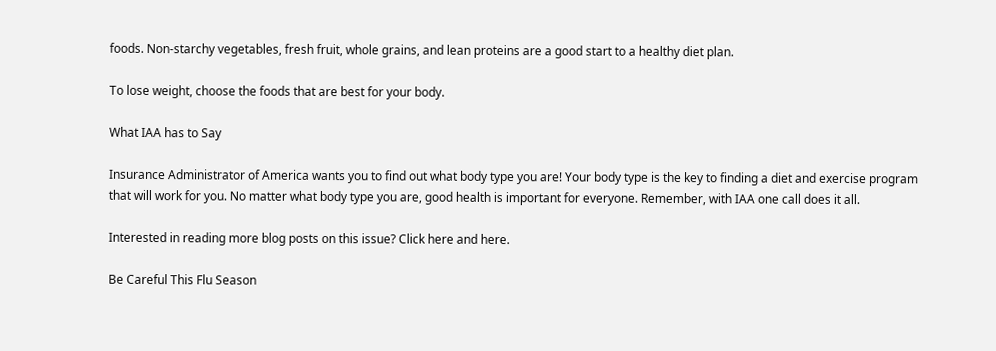foods. Non-starchy vegetables, fresh fruit, whole grains, and lean proteins are a good start to a healthy diet plan.

To lose weight, choose the foods that are best for your body.

What IAA has to Say

Insurance Administrator of America wants you to find out what body type you are! Your body type is the key to finding a diet and exercise program that will work for you. No matter what body type you are, good health is important for everyone. Remember, with IAA one call does it all.

Interested in reading more blog posts on this issue? Click here and here.

Be Careful This Flu Season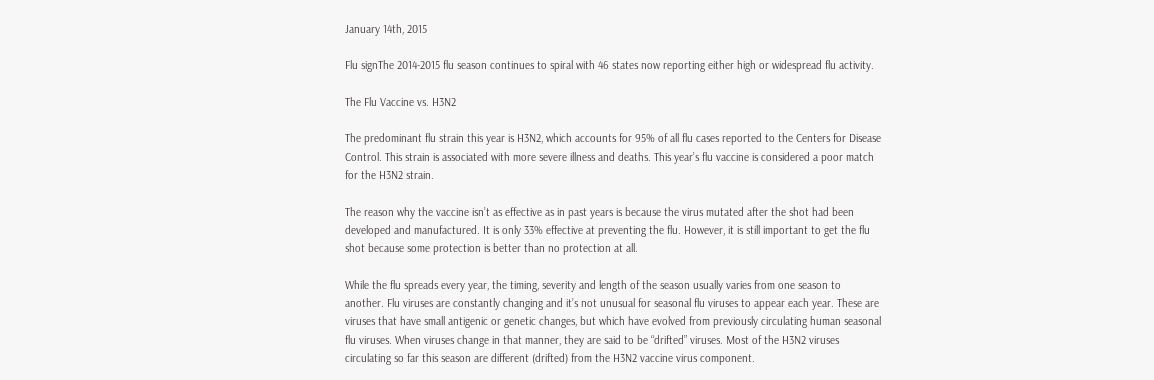January 14th, 2015

Flu signThe 2014-2015 flu season continues to spiral with 46 states now reporting either high or widespread flu activity.

The Flu Vaccine vs. H3N2

The predominant flu strain this year is H3N2, which accounts for 95% of all flu cases reported to the Centers for Disease Control. This strain is associated with more severe illness and deaths. This year’s flu vaccine is considered a poor match for the H3N2 strain.

The reason why the vaccine isn’t as effective as in past years is because the virus mutated after the shot had been developed and manufactured. It is only 33% effective at preventing the flu. However, it is still important to get the flu shot because some protection is better than no protection at all.

While the flu spreads every year, the timing, severity and length of the season usually varies from one season to another. Flu viruses are constantly changing and it’s not unusual for seasonal flu viruses to appear each year. These are viruses that have small antigenic or genetic changes, but which have evolved from previously circulating human seasonal flu viruses. When viruses change in that manner, they are said to be “drifted” viruses. Most of the H3N2 viruses circulating so far this season are different (drifted) from the H3N2 vaccine virus component.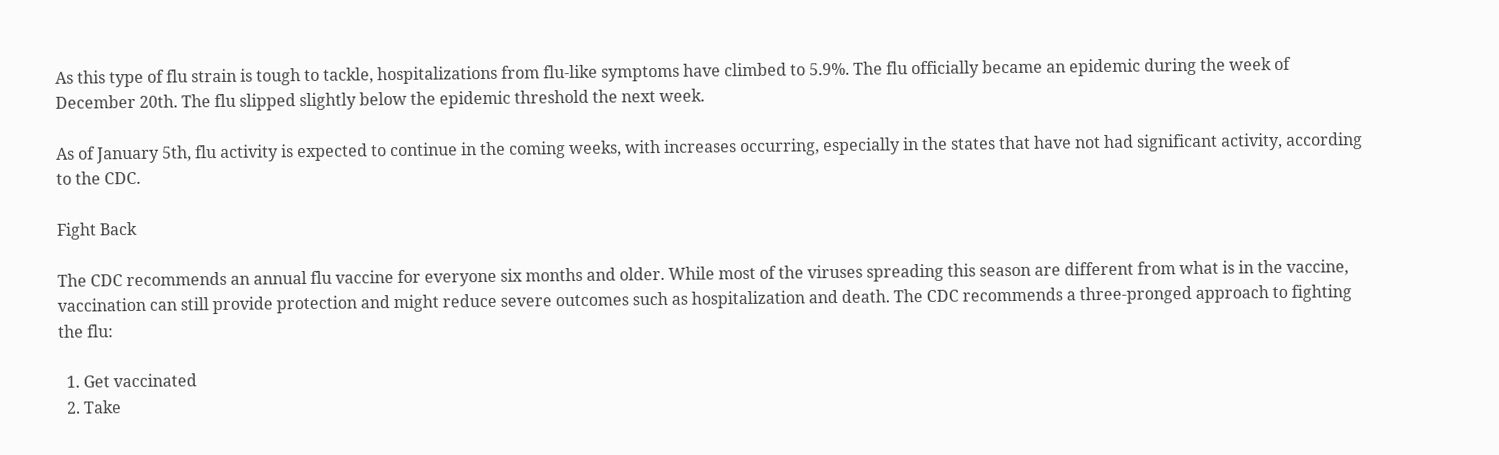As this type of flu strain is tough to tackle, hospitalizations from flu-like symptoms have climbed to 5.9%. The flu officially became an epidemic during the week of December 20th. The flu slipped slightly below the epidemic threshold the next week.

As of January 5th, flu activity is expected to continue in the coming weeks, with increases occurring, especially in the states that have not had significant activity, according to the CDC.

Fight Back

The CDC recommends an annual flu vaccine for everyone six months and older. While most of the viruses spreading this season are different from what is in the vaccine, vaccination can still provide protection and might reduce severe outcomes such as hospitalization and death. The CDC recommends a three-pronged approach to fighting the flu:

  1. Get vaccinated
  2. Take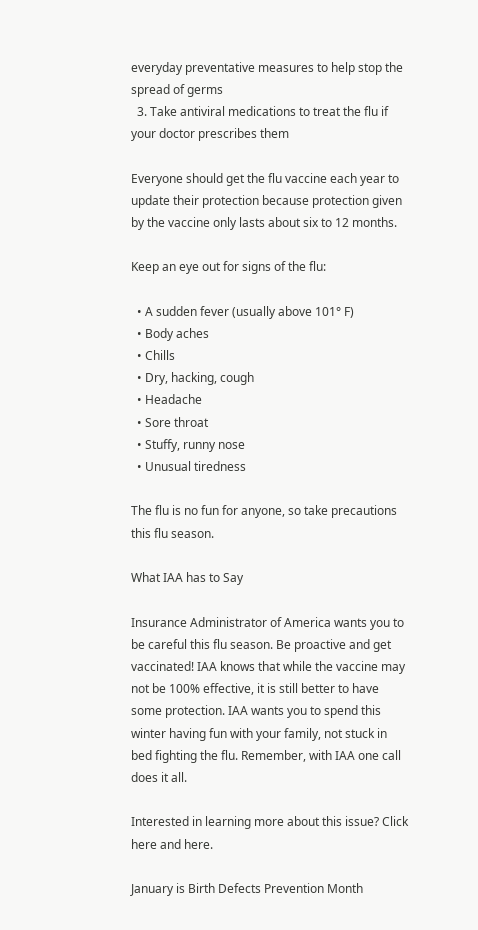everyday preventative measures to help stop the spread of germs
  3. Take antiviral medications to treat the flu if your doctor prescribes them

Everyone should get the flu vaccine each year to update their protection because protection given by the vaccine only lasts about six to 12 months.

Keep an eye out for signs of the flu:

  • A sudden fever (usually above 101° F)
  • Body aches
  • Chills
  • Dry, hacking, cough
  • Headache
  • Sore throat
  • Stuffy, runny nose
  • Unusual tiredness

The flu is no fun for anyone, so take precautions this flu season.

What IAA has to Say

Insurance Administrator of America wants you to be careful this flu season. Be proactive and get vaccinated! IAA knows that while the vaccine may not be 100% effective, it is still better to have some protection. IAA wants you to spend this winter having fun with your family, not stuck in bed fighting the flu. Remember, with IAA one call does it all.

Interested in learning more about this issue? Click here and here.

January is Birth Defects Prevention Month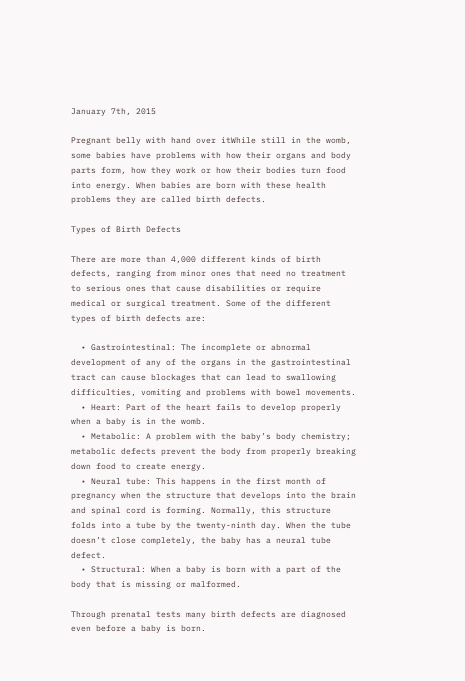January 7th, 2015

Pregnant belly with hand over itWhile still in the womb, some babies have problems with how their organs and body parts form, how they work or how their bodies turn food into energy. When babies are born with these health problems they are called birth defects.

Types of Birth Defects

There are more than 4,000 different kinds of birth defects, ranging from minor ones that need no treatment to serious ones that cause disabilities or require medical or surgical treatment. Some of the different types of birth defects are:

  • Gastrointestinal: The incomplete or abnormal development of any of the organs in the gastrointestinal tract can cause blockages that can lead to swallowing difficulties, vomiting and problems with bowel movements.
  • Heart: Part of the heart fails to develop properly when a baby is in the womb.
  • Metabolic: A problem with the baby’s body chemistry; metabolic defects prevent the body from properly breaking down food to create energy.
  • Neural tube: This happens in the first month of pregnancy when the structure that develops into the brain and spinal cord is forming. Normally, this structure folds into a tube by the twenty-ninth day. When the tube doesn’t close completely, the baby has a neural tube defect.
  • Structural: When a baby is born with a part of the body that is missing or malformed.

Through prenatal tests many birth defects are diagnosed even before a baby is born.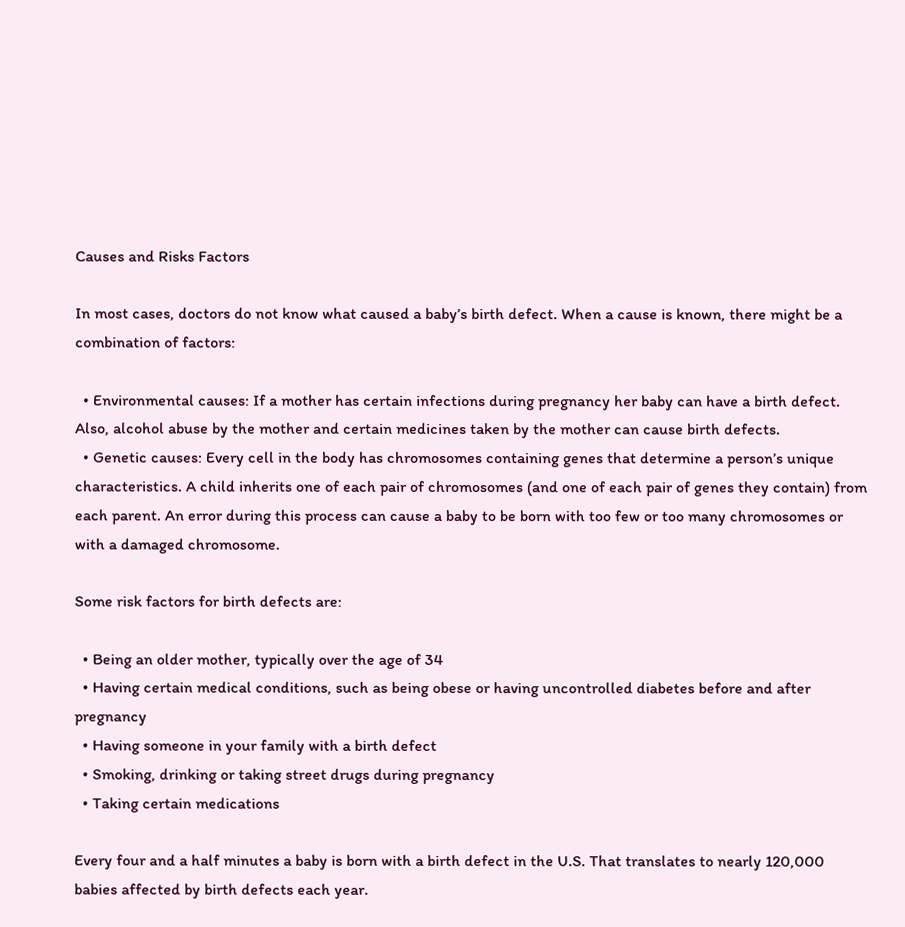Causes and Risks Factors

In most cases, doctors do not know what caused a baby’s birth defect. When a cause is known, there might be a combination of factors:

  • Environmental causes: If a mother has certain infections during pregnancy her baby can have a birth defect. Also, alcohol abuse by the mother and certain medicines taken by the mother can cause birth defects.
  • Genetic causes: Every cell in the body has chromosomes containing genes that determine a person’s unique characteristics. A child inherits one of each pair of chromosomes (and one of each pair of genes they contain) from each parent. An error during this process can cause a baby to be born with too few or too many chromosomes or with a damaged chromosome.

Some risk factors for birth defects are:

  • Being an older mother, typically over the age of 34
  • Having certain medical conditions, such as being obese or having uncontrolled diabetes before and after pregnancy
  • Having someone in your family with a birth defect
  • Smoking, drinking or taking street drugs during pregnancy
  • Taking certain medications

Every four and a half minutes a baby is born with a birth defect in the U.S. That translates to nearly 120,000 babies affected by birth defects each year.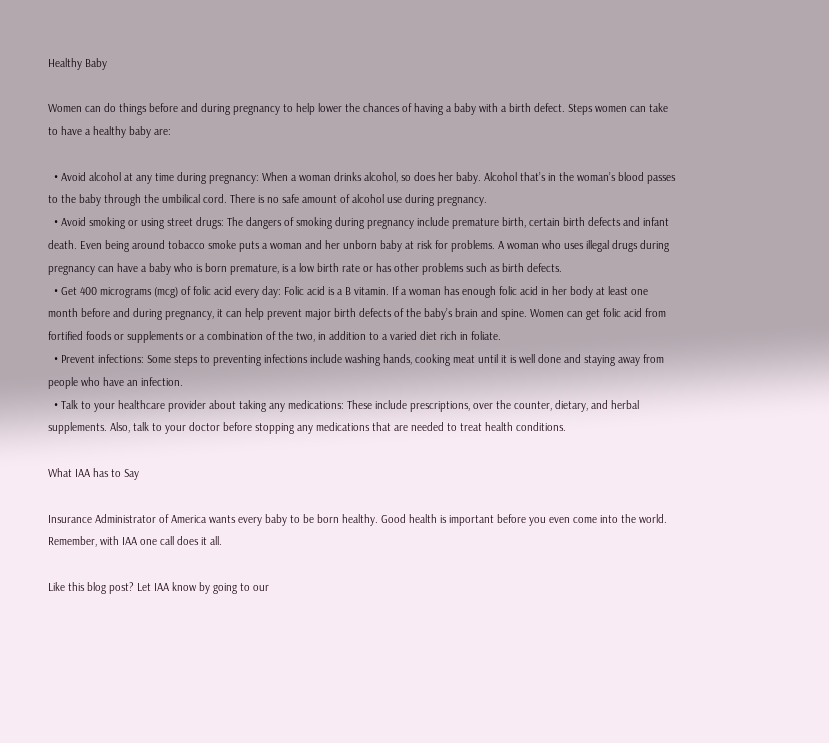Healthy Baby

Women can do things before and during pregnancy to help lower the chances of having a baby with a birth defect. Steps women can take to have a healthy baby are:

  • Avoid alcohol at any time during pregnancy: When a woman drinks alcohol, so does her baby. Alcohol that’s in the woman’s blood passes to the baby through the umbilical cord. There is no safe amount of alcohol use during pregnancy.
  • Avoid smoking or using street drugs: The dangers of smoking during pregnancy include premature birth, certain birth defects and infant death. Even being around tobacco smoke puts a woman and her unborn baby at risk for problems. A woman who uses illegal drugs during pregnancy can have a baby who is born premature, is a low birth rate or has other problems such as birth defects.
  • Get 400 micrograms (mcg) of folic acid every day: Folic acid is a B vitamin. If a woman has enough folic acid in her body at least one month before and during pregnancy, it can help prevent major birth defects of the baby’s brain and spine. Women can get folic acid from fortified foods or supplements or a combination of the two, in addition to a varied diet rich in foliate.
  • Prevent infections: Some steps to preventing infections include washing hands, cooking meat until it is well done and staying away from people who have an infection.
  • Talk to your healthcare provider about taking any medications: These include prescriptions, over the counter, dietary, and herbal supplements. Also, talk to your doctor before stopping any medications that are needed to treat health conditions.

What IAA has to Say

Insurance Administrator of America wants every baby to be born healthy. Good health is important before you even come into the world. Remember, with IAA one call does it all.

Like this blog post? Let IAA know by going to our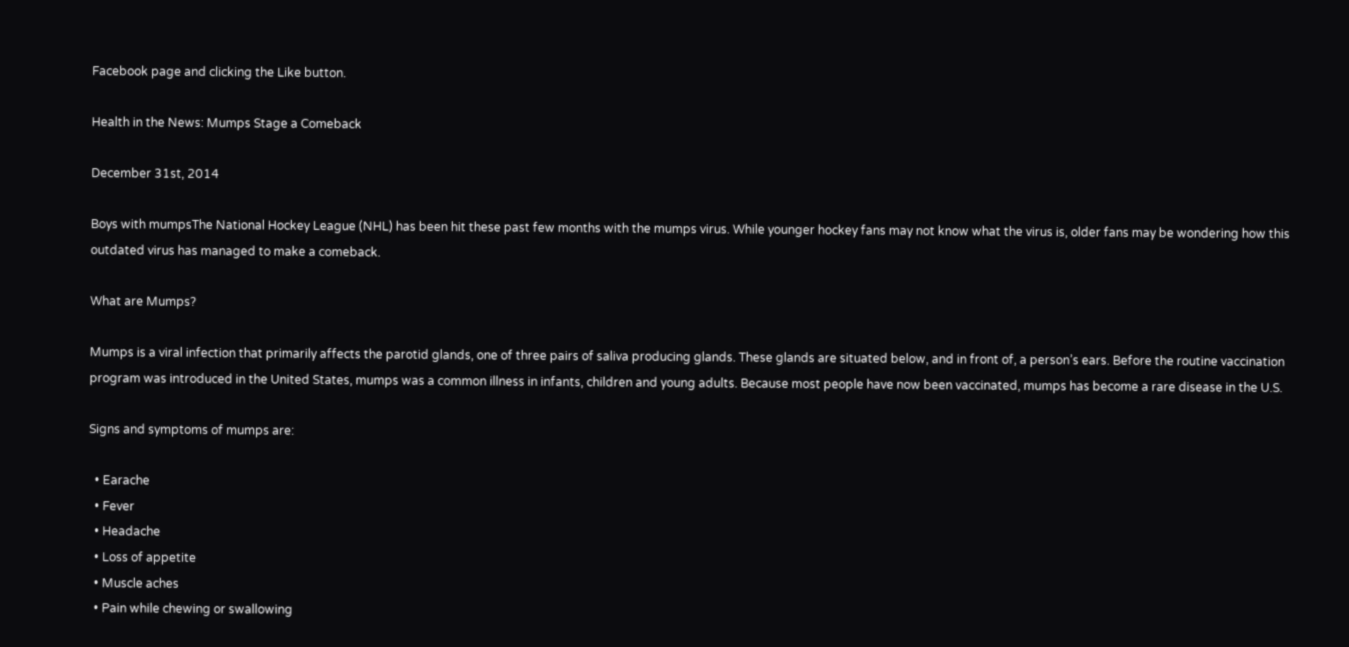Facebook page and clicking the Like button.

Health in the News: Mumps Stage a Comeback

December 31st, 2014

Boys with mumpsThe National Hockey League (NHL) has been hit these past few months with the mumps virus. While younger hockey fans may not know what the virus is, older fans may be wondering how this outdated virus has managed to make a comeback.

What are Mumps?

Mumps is a viral infection that primarily affects the parotid glands, one of three pairs of saliva producing glands. These glands are situated below, and in front of, a person’s ears. Before the routine vaccination program was introduced in the United States, mumps was a common illness in infants, children and young adults. Because most people have now been vaccinated, mumps has become a rare disease in the U.S.

Signs and symptoms of mumps are:

  • Earache
  • Fever
  • Headache
  • Loss of appetite
  • Muscle aches
  • Pain while chewing or swallowing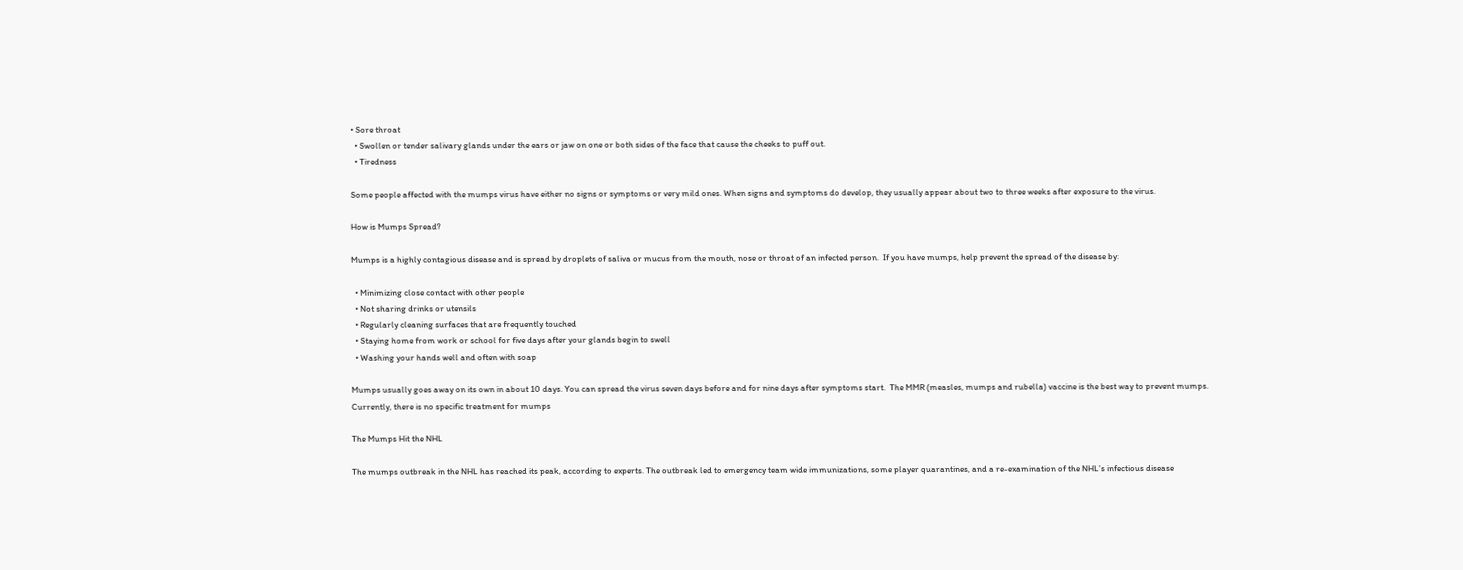• Sore throat
  • Swollen or tender salivary glands under the ears or jaw on one or both sides of the face that cause the cheeks to puff out.
  • Tiredness

Some people affected with the mumps virus have either no signs or symptoms or very mild ones. When signs and symptoms do develop, they usually appear about two to three weeks after exposure to the virus.

How is Mumps Spread?

Mumps is a highly contagious disease and is spread by droplets of saliva or mucus from the mouth, nose or throat of an infected person.  If you have mumps, help prevent the spread of the disease by:

  • Minimizing close contact with other people
  • Not sharing drinks or utensils
  • Regularly cleaning surfaces that are frequently touched
  • Staying home from work or school for five days after your glands begin to swell
  • Washing your hands well and often with soap

Mumps usually goes away on its own in about 10 days. You can spread the virus seven days before and for nine days after symptoms start.  The MMR (measles, mumps and rubella) vaccine is the best way to prevent mumps. Currently, there is no specific treatment for mumps

The Mumps Hit the NHL

The mumps outbreak in the NHL has reached its peak, according to experts. The outbreak led to emergency team wide immunizations, some player quarantines, and a re-examination of the NHL’s infectious disease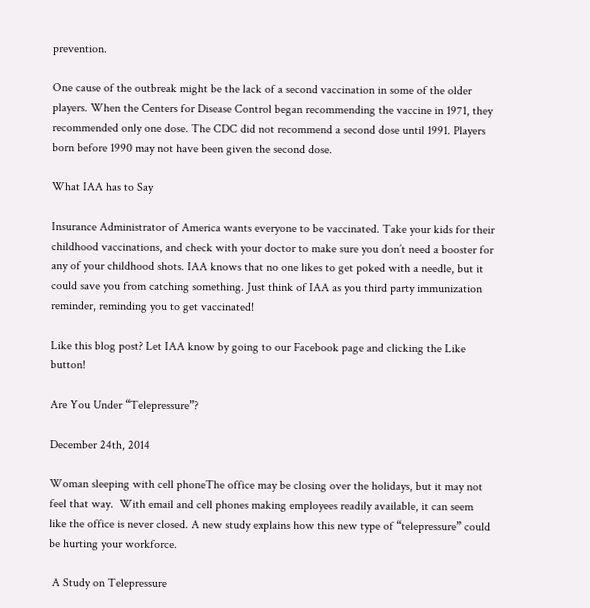prevention.

One cause of the outbreak might be the lack of a second vaccination in some of the older players. When the Centers for Disease Control began recommending the vaccine in 1971, they recommended only one dose. The CDC did not recommend a second dose until 1991. Players born before 1990 may not have been given the second dose.

What IAA has to Say

Insurance Administrator of America wants everyone to be vaccinated. Take your kids for their childhood vaccinations, and check with your doctor to make sure you don’t need a booster for any of your childhood shots. IAA knows that no one likes to get poked with a needle, but it could save you from catching something. Just think of IAA as you third party immunization reminder, reminding you to get vaccinated!

Like this blog post? Let IAA know by going to our Facebook page and clicking the Like button!

Are You Under “Telepressure”?

December 24th, 2014

Woman sleeping with cell phoneThe office may be closing over the holidays, but it may not feel that way.  With email and cell phones making employees readily available, it can seem like the office is never closed. A new study explains how this new type of “telepressure” could be hurting your workforce.

 A Study on Telepressure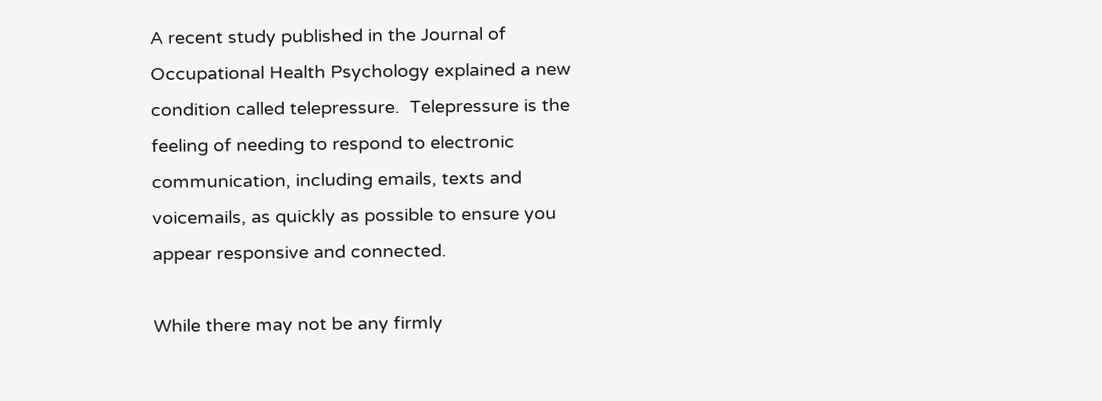A recent study published in the Journal of Occupational Health Psychology explained a new condition called telepressure.  Telepressure is the feeling of needing to respond to electronic communication, including emails, texts and voicemails, as quickly as possible to ensure you appear responsive and connected.

While there may not be any firmly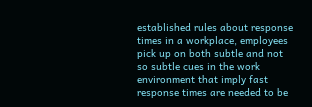established rules about response times in a workplace, employees pick up on both subtle and not so subtle cues in the work environment that imply fast response times are needed to be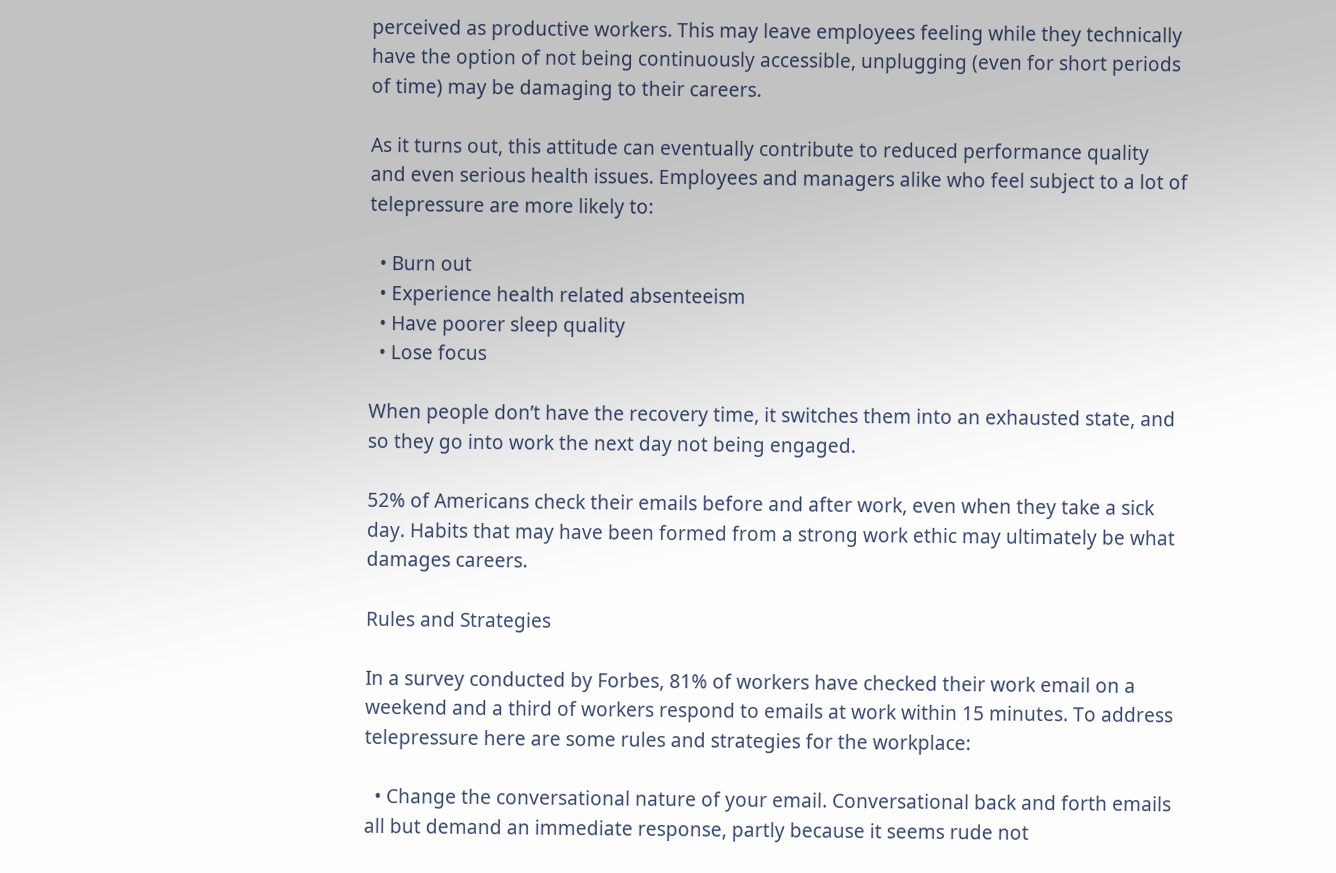perceived as productive workers. This may leave employees feeling while they technically have the option of not being continuously accessible, unplugging (even for short periods of time) may be damaging to their careers.

As it turns out, this attitude can eventually contribute to reduced performance quality and even serious health issues. Employees and managers alike who feel subject to a lot of telepressure are more likely to:

  • Burn out
  • Experience health related absenteeism
  • Have poorer sleep quality
  • Lose focus

When people don’t have the recovery time, it switches them into an exhausted state, and so they go into work the next day not being engaged.

52% of Americans check their emails before and after work, even when they take a sick day. Habits that may have been formed from a strong work ethic may ultimately be what damages careers.

Rules and Strategies

In a survey conducted by Forbes, 81% of workers have checked their work email on a weekend and a third of workers respond to emails at work within 15 minutes. To address telepressure here are some rules and strategies for the workplace:

  • Change the conversational nature of your email. Conversational back and forth emails all but demand an immediate response, partly because it seems rude not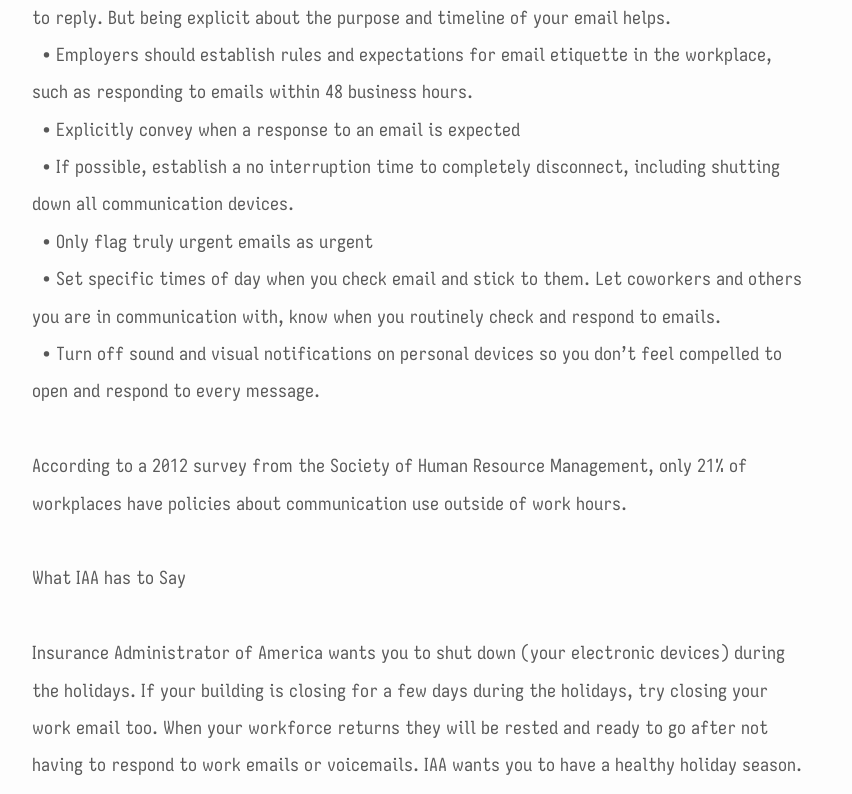to reply. But being explicit about the purpose and timeline of your email helps.
  • Employers should establish rules and expectations for email etiquette in the workplace, such as responding to emails within 48 business hours.
  • Explicitly convey when a response to an email is expected
  • If possible, establish a no interruption time to completely disconnect, including shutting down all communication devices.
  • Only flag truly urgent emails as urgent
  • Set specific times of day when you check email and stick to them. Let coworkers and others you are in communication with, know when you routinely check and respond to emails.
  • Turn off sound and visual notifications on personal devices so you don’t feel compelled to open and respond to every message.

According to a 2012 survey from the Society of Human Resource Management, only 21% of workplaces have policies about communication use outside of work hours.

What IAA has to Say

Insurance Administrator of America wants you to shut down (your electronic devices) during the holidays. If your building is closing for a few days during the holidays, try closing your work email too. When your workforce returns they will be rested and ready to go after not having to respond to work emails or voicemails. IAA wants you to have a healthy holiday season.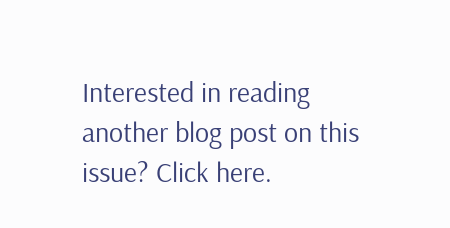Interested in reading another blog post on this issue? Click here.